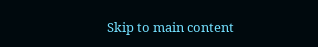Skip to main content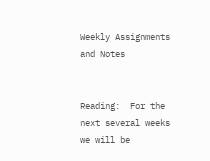Weekly Assignments and Notes


Reading:  For the next several weeks we will be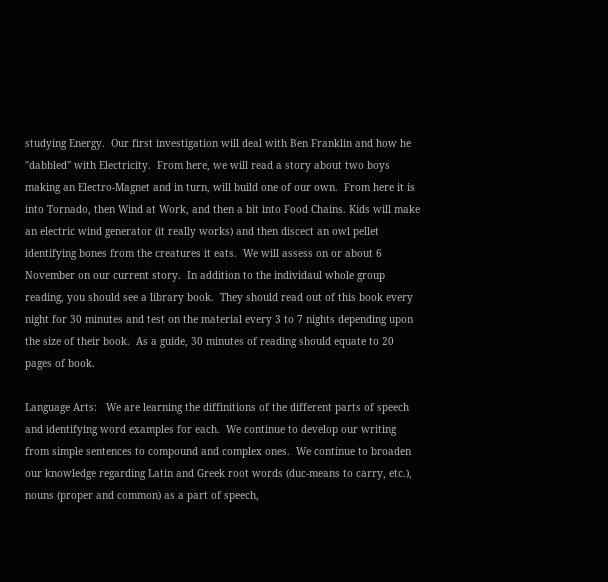studying Energy.  Our first investigation will deal with Ben Franklin and how he "dabbled" with Electricity.  From here, we will read a story about two boys making an Electro-Magnet and in turn, will build one of our own.  From here it is into Tornado, then Wind at Work, and then a bit into Food Chains. Kids will make an electric wind generator (it really works) and then discect an owl pellet identifying bones from the creatures it eats.  We will assess on or about 6 November on our current story.  In addition to the individaul whole group reading, you should see a library book.  They should read out of this book every night for 30 minutes and test on the material every 3 to 7 nights depending upon the size of their book.  As a guide, 30 minutes of reading should equate to 20 pages of book.

Language Arts:   We are learning the diffinitions of the different parts of speech and identifying word examples for each.  We continue to develop our writing from simple sentences to compound and complex ones.  We continue to broaden our knowledge regarding Latin and Greek root words (duc-means to carry, etc.), nouns (proper and common) as a part of speech,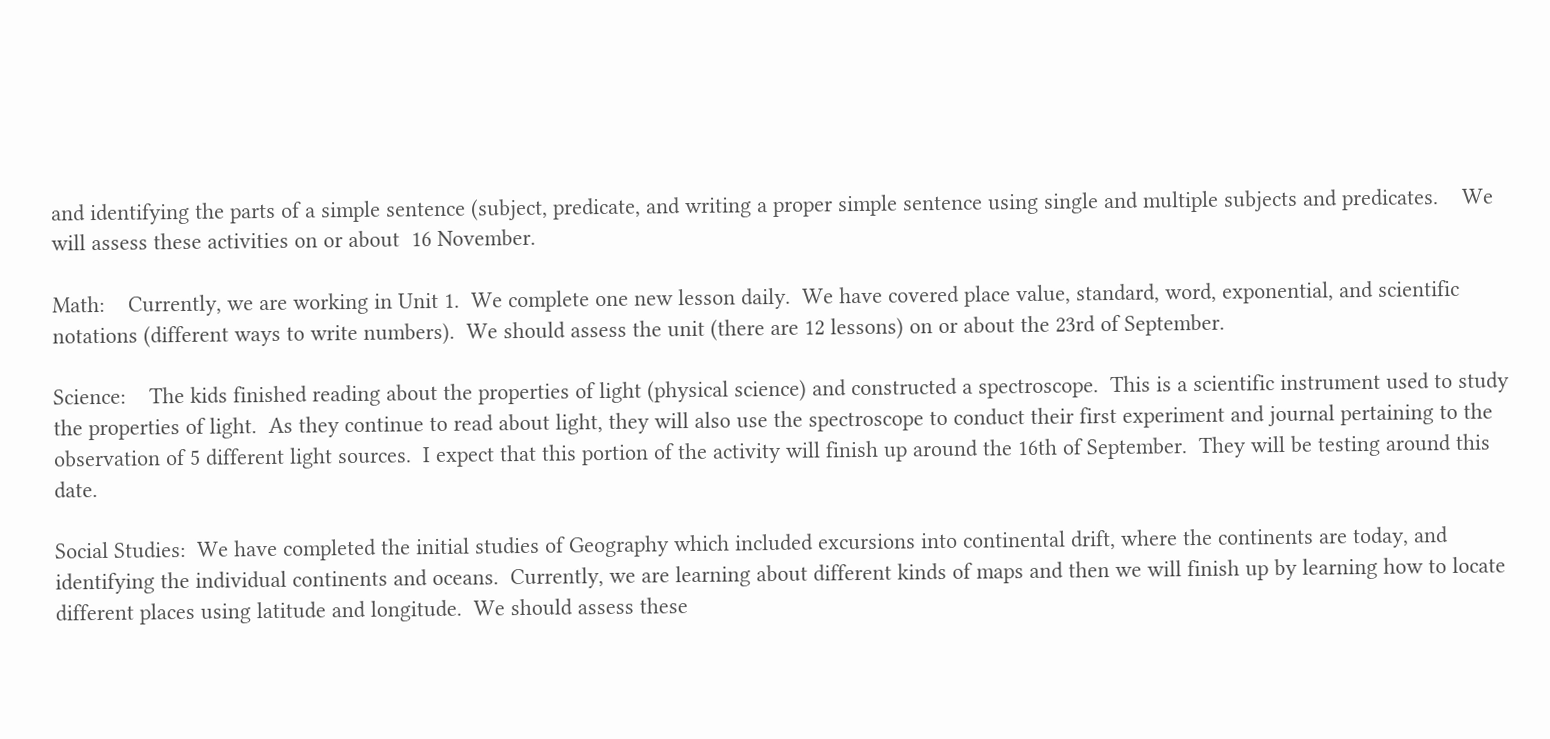and identifying the parts of a simple sentence (subject, predicate, and writing a proper simple sentence using single and multiple subjects and predicates.    We will assess these activities on or about  16 November.

Math:    Currently, we are working in Unit 1.  We complete one new lesson daily.  We have covered place value, standard, word, exponential, and scientific notations (different ways to write numbers).  We should assess the unit (there are 12 lessons) on or about the 23rd of September.

Science:    The kids finished reading about the properties of light (physical science) and constructed a spectroscope.  This is a scientific instrument used to study the properties of light.  As they continue to read about light, they will also use the spectroscope to conduct their first experiment and journal pertaining to the observation of 5 different light sources.  I expect that this portion of the activity will finish up around the 16th of September.  They will be testing around this date.

Social Studies:  We have completed the initial studies of Geography which included excursions into continental drift, where the continents are today, and identifying the individual continents and oceans.  Currently, we are learning about different kinds of maps and then we will finish up by learning how to locate different places using latitude and longitude.  We should assess these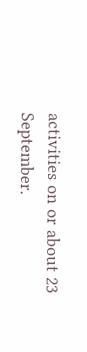activities on or about 23 September.